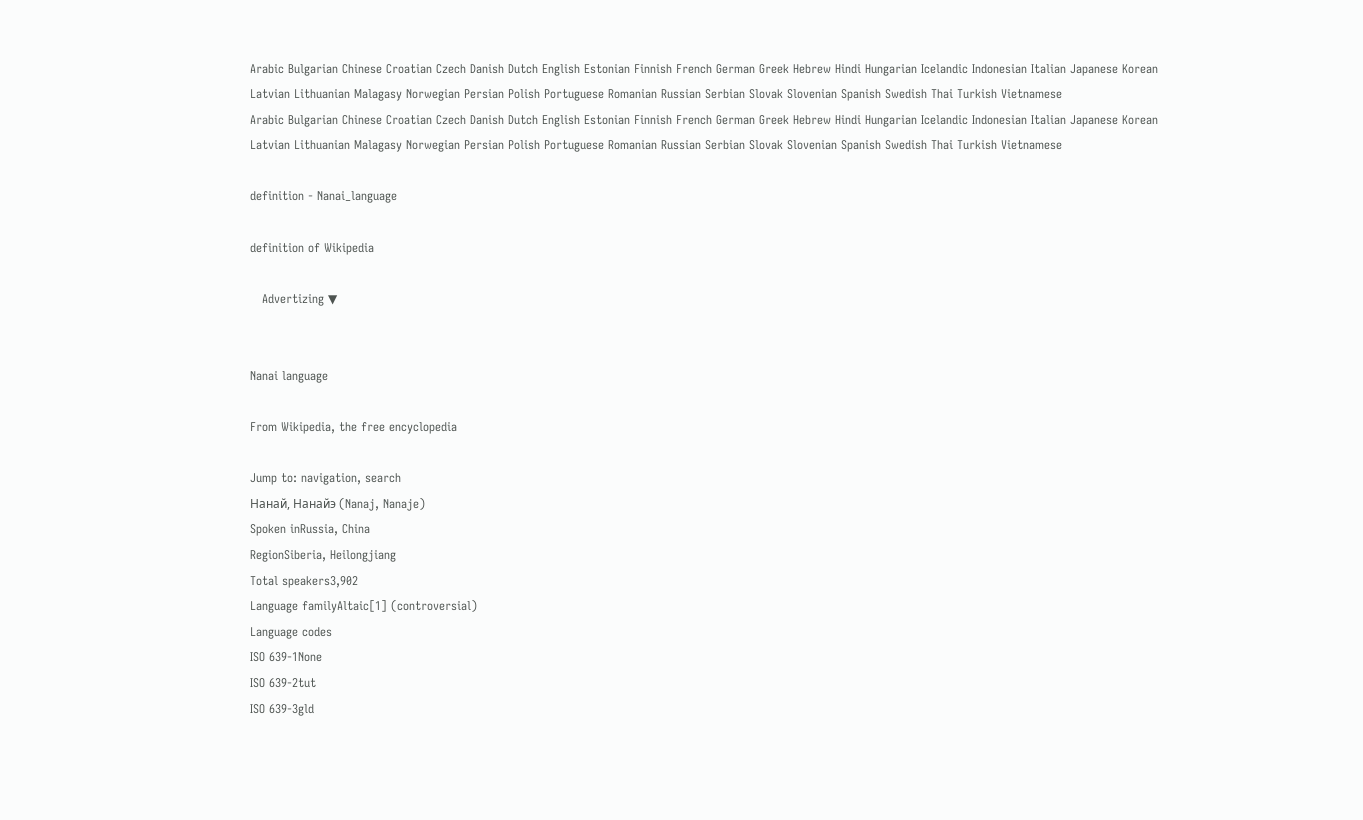Arabic Bulgarian Chinese Croatian Czech Danish Dutch English Estonian Finnish French German Greek Hebrew Hindi Hungarian Icelandic Indonesian Italian Japanese Korean Latvian Lithuanian Malagasy Norwegian Persian Polish Portuguese Romanian Russian Serbian Slovak Slovenian Spanish Swedish Thai Turkish Vietnamese
Arabic Bulgarian Chinese Croatian Czech Danish Dutch English Estonian Finnish French German Greek Hebrew Hindi Hungarian Icelandic Indonesian Italian Japanese Korean Latvian Lithuanian Malagasy Norwegian Persian Polish Portuguese Romanian Russian Serbian Slovak Slovenian Spanish Swedish Thai Turkish Vietnamese

definition - Nanai_language

definition of Wikipedia

   Advertizing ▼


Nanai language

From Wikipedia, the free encyclopedia

Jump to: navigation, search
Нанай, Нанайэ (Nanaj, Nanaje)
Spoken inRussia, China
RegionSiberia, Heilongjiang
Total speakers3,902
Language familyAltaic[1] (controversial)
Language codes
ISO 639-1None
ISO 639-2tut
ISO 639-3gld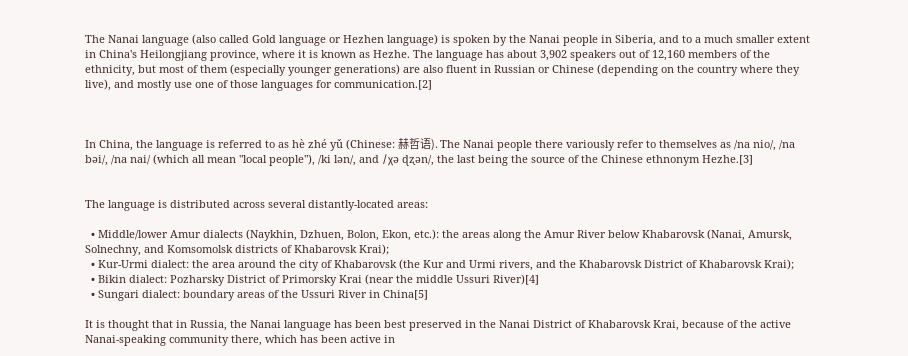The Nanai language (also called Gold language or Hezhen language) is spoken by the Nanai people in Siberia, and to a much smaller extent in China's Heilongjiang province, where it is known as Hezhe. The language has about 3,902 speakers out of 12,160 members of the ethnicity, but most of them (especially younger generations) are also fluent in Russian or Chinese (depending on the country where they live), and mostly use one of those languages for communication.[2]



In China, the language is referred to as hè zhé yǔ (Chinese: 赫哲语). The Nanai people there variously refer to themselves as /na nio/, /na bəi/, /na nai/ (which all mean "local people"), /ki lən/, and /χə ɖʐən/, the last being the source of the Chinese ethnonym Hezhe.[3]


The language is distributed across several distantly-located areas:

  • Middle/lower Amur dialects (Naykhin, Dzhuen, Bolon, Ekon, etc.): the areas along the Amur River below Khabarovsk (Nanai, Amursk, Solnechny, and Komsomolsk districts of Khabarovsk Krai);
  • Kur-Urmi dialect: the area around the city of Khabarovsk (the Kur and Urmi rivers, and the Khabarovsk District of Khabarovsk Krai);
  • Bikin dialect: Pozharsky District of Primorsky Krai (near the middle Ussuri River)[4]
  • Sungari dialect: boundary areas of the Ussuri River in China[5]

It is thought that in Russia, the Nanai language has been best preserved in the Nanai District of Khabarovsk Krai, because of the active Nanai-speaking community there, which has been active in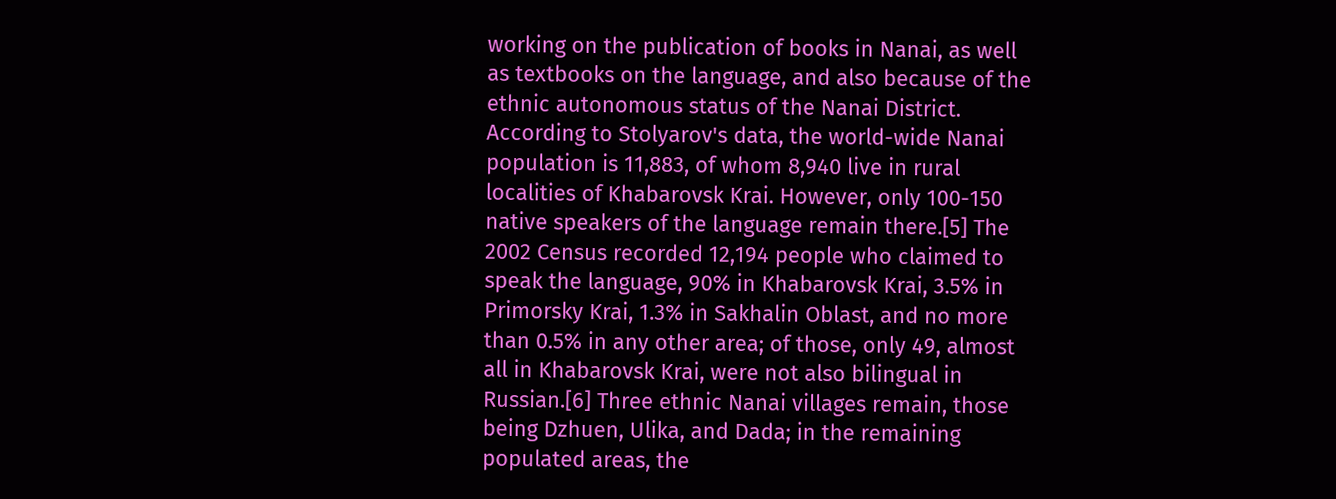working on the publication of books in Nanai, as well as textbooks on the language, and also because of the ethnic autonomous status of the Nanai District. According to Stolyarov's data, the world-wide Nanai population is 11,883, of whom 8,940 live in rural localities of Khabarovsk Krai. However, only 100-150 native speakers of the language remain there.[5] The 2002 Census recorded 12,194 people who claimed to speak the language, 90% in Khabarovsk Krai, 3.5% in Primorsky Krai, 1.3% in Sakhalin Oblast, and no more than 0.5% in any other area; of those, only 49, almost all in Khabarovsk Krai, were not also bilingual in Russian.[6] Three ethnic Nanai villages remain, those being Dzhuen, Ulika, and Dada; in the remaining populated areas, the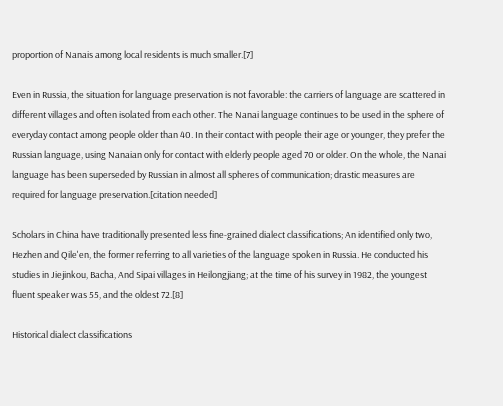proportion of Nanais among local residents is much smaller.[7]

Even in Russia, the situation for language preservation is not favorable: the carriers of language are scattered in different villages and often isolated from each other. The Nanai language continues to be used in the sphere of everyday contact among people older than 40. In their contact with people their age or younger, they prefer the Russian language, using Nanaian only for contact with elderly people aged 70 or older. On the whole, the Nanai language has been superseded by Russian in almost all spheres of communication; drastic measures are required for language preservation.[citation needed]

Scholars in China have traditionally presented less fine-grained dialect classifications; An identified only two, Hezhen and Qile'en, the former referring to all varieties of the language spoken in Russia. He conducted his studies in Jiejinkou, Bacha, And Sipai villages in Heilongjiang; at the time of his survey in 1982, the youngest fluent speaker was 55, and the oldest 72.[8]

Historical dialect classifications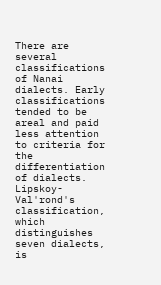There are several classifications of Nanai dialects. Early classifications tended to be areal and paid less attention to criteria for the differentiation of dialects. Lipskoy-Val'rond's classification, which distinguishes seven dialects, is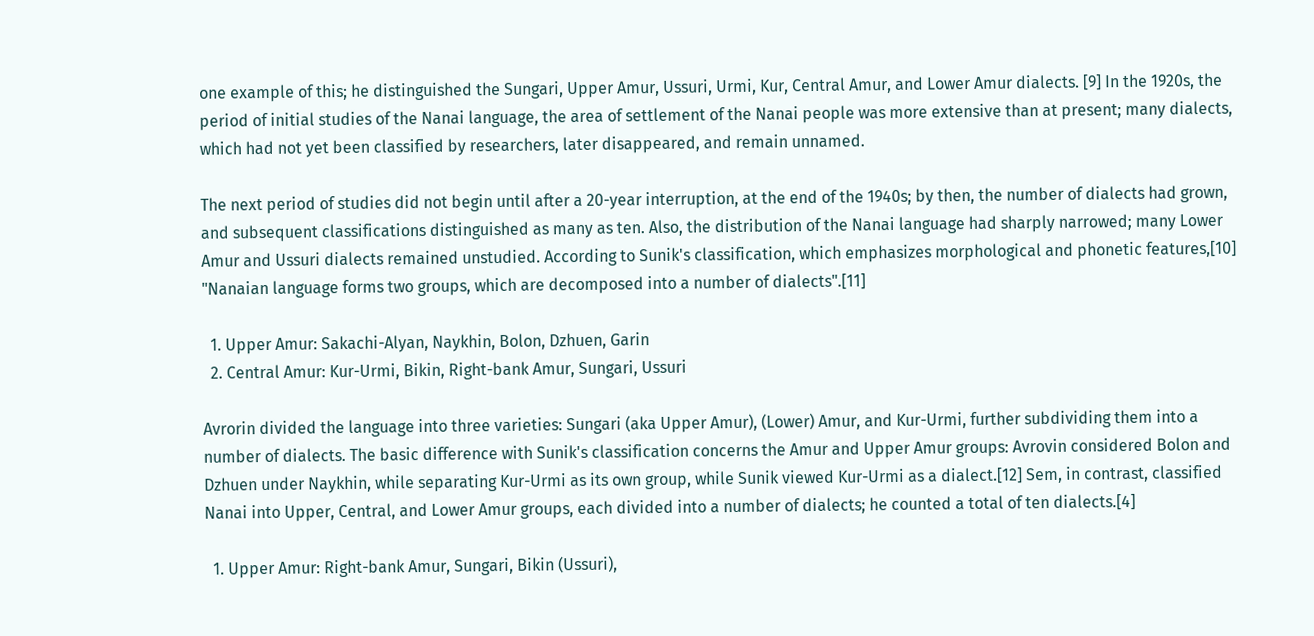one example of this; he distinguished the Sungari, Upper Amur, Ussuri, Urmi, Kur, Central Amur, and Lower Amur dialects. [9] In the 1920s, the period of initial studies of the Nanai language, the area of settlement of the Nanai people was more extensive than at present; many dialects, which had not yet been classified by researchers, later disappeared, and remain unnamed.

The next period of studies did not begin until after a 20-year interruption, at the end of the 1940s; by then, the number of dialects had grown, and subsequent classifications distinguished as many as ten. Also, the distribution of the Nanai language had sharply narrowed; many Lower Amur and Ussuri dialects remained unstudied. According to Sunik's classification, which emphasizes morphological and phonetic features,[10] "Nanaian language forms two groups, which are decomposed into a number of dialects".[11]

  1. Upper Amur: Sakachi-Alyan, Naykhin, Bolon, Dzhuen, Garin
  2. Central Amur: Kur-Urmi, Bikin, Right-bank Amur, Sungari, Ussuri

Avrorin divided the language into three varieties: Sungari (aka Upper Amur), (Lower) Amur, and Kur-Urmi, further subdividing them into a number of dialects. The basic difference with Sunik's classification concerns the Amur and Upper Amur groups: Avrovin considered Bolon and Dzhuen under Naykhin, while separating Kur-Urmi as its own group, while Sunik viewed Kur-Urmi as a dialect.[12] Sem, in contrast, classified Nanai into Upper, Central, and Lower Amur groups, each divided into a number of dialects; he counted a total of ten dialects.[4]

  1. Upper Amur: Right-bank Amur, Sungari, Bikin (Ussuri),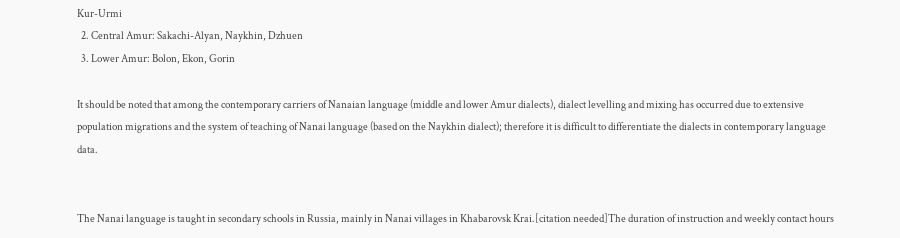Kur-Urmi
  2. Central Amur: Sakachi-Alyan, Naykhin, Dzhuen
  3. Lower Amur: Bolon, Ekon, Gorin

It should be noted that among the contemporary carriers of Nanaian language (middle and lower Amur dialects), dialect levelling and mixing has occurred due to extensive population migrations and the system of teaching of Nanai language (based on the Naykhin dialect); therefore it is difficult to differentiate the dialects in contemporary language data.


The Nanai language is taught in secondary schools in Russia, mainly in Nanai villages in Khabarovsk Krai.[citation needed]The duration of instruction and weekly contact hours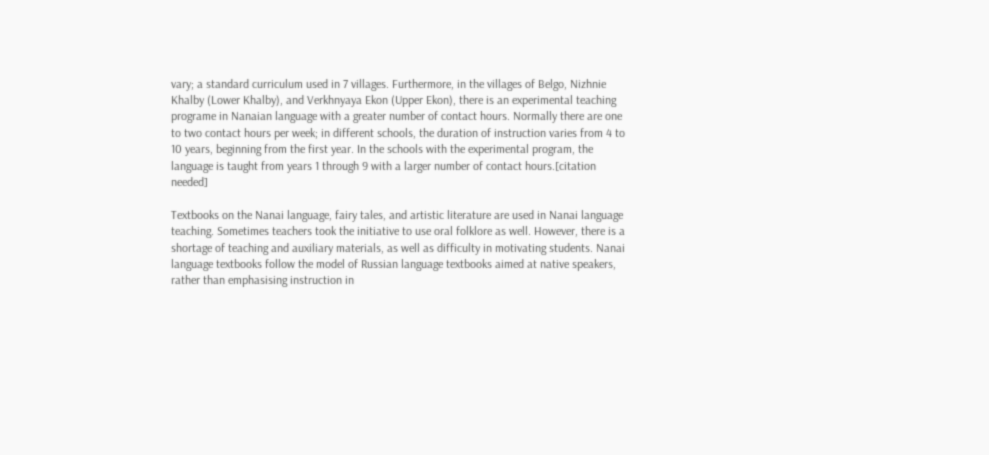vary; a standard curriculum used in 7 villages. Furthermore, in the villages of Belgo, Nizhnie Khalby (Lower Khalby), and Verkhnyaya Ekon (Upper Ekon), there is an experimental teaching programe in Nanaian language with a greater number of contact hours. Normally there are one to two contact hours per week; in different schools, the duration of instruction varies from 4 to 10 years, beginning from the first year. In the schools with the experimental program, the language is taught from years 1 through 9 with a larger number of contact hours.[citation needed]

Textbooks on the Nanai language, fairy tales, and artistic literature are used in Nanai language teaching. Sometimes teachers took the initiative to use oral folklore as well. However, there is a shortage of teaching and auxiliary materials, as well as difficulty in motivating students. Nanai language textbooks follow the model of Russian language textbooks aimed at native speakers, rather than emphasising instruction in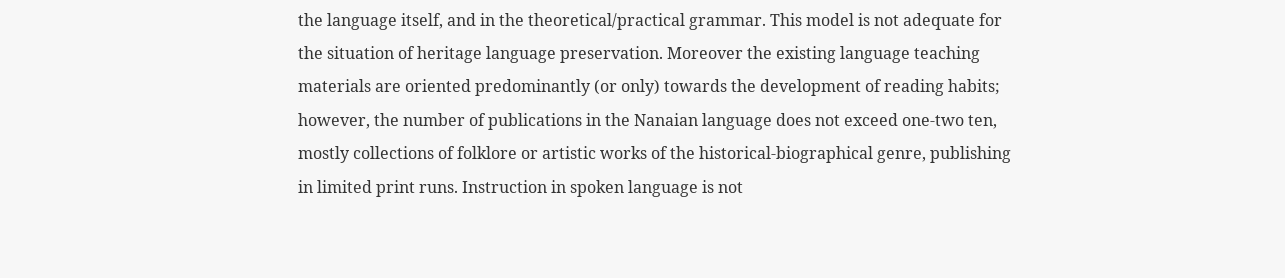the language itself, and in the theoretical/practical grammar. This model is not adequate for the situation of heritage language preservation. Moreover the existing language teaching materials are oriented predominantly (or only) towards the development of reading habits; however, the number of publications in the Nanaian language does not exceed one-two ten, mostly collections of folklore or artistic works of the historical-biographical genre, publishing in limited print runs. Instruction in spoken language is not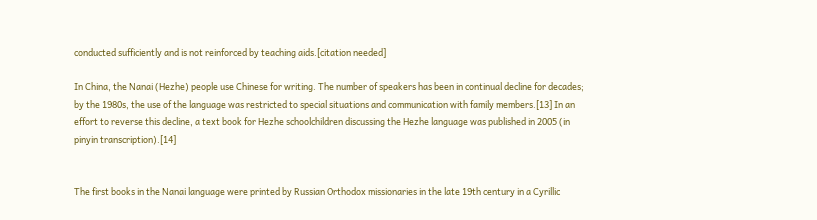conducted sufficiently and is not reinforced by teaching aids.[citation needed]

In China, the Nanai (Hezhe) people use Chinese for writing. The number of speakers has been in continual decline for decades; by the 1980s, the use of the language was restricted to special situations and communication with family members.[13] In an effort to reverse this decline, a text book for Hezhe schoolchildren discussing the Hezhe language was published in 2005 (in pinyin transcription).[14]


The first books in the Nanai language were printed by Russian Orthodox missionaries in the late 19th century in a Cyrillic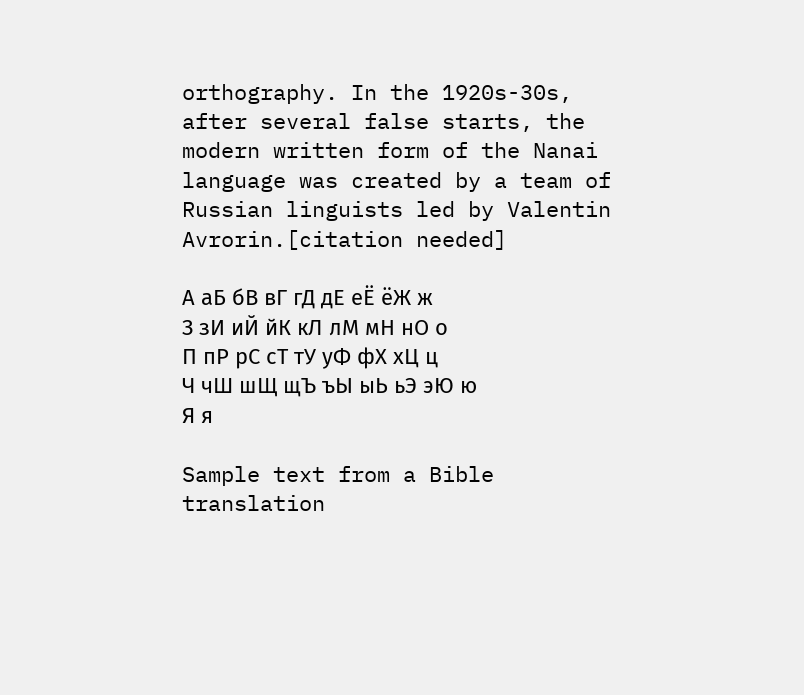orthography. In the 1920s-30s, after several false starts, the modern written form of the Nanai language was created by a team of Russian linguists led by Valentin Avrorin.[citation needed]

А аБ бВ вГ гД дЕ еЁ ёЖ ж
З зИ иЙ йК кЛ лМ мН нО о
П пР рС сТ тУ уФ фХ хЦ ц
Ч чШ шЩ щЪ ъЫ ыЬ ьЭ эЮ ю
Я я

Sample text from a Bible translation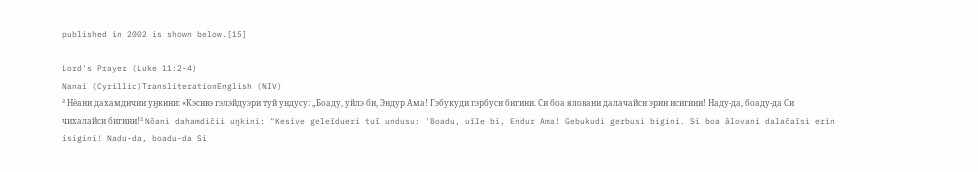published in 2002 is shown below.[15]

Lord's Prayer (Luke 11:2-4)
Nanai (Cyrillic)TransliterationEnglish (NIV)
² Нёани дахамдичии уӈкини: «Кэсивэ гэлэйдуэри туй ундусу: „Боаду, уйлэ би, Эндур Ама! Гэбукуди гэрбуси бигини. Си боа яловани далачайси эрин исигини! Наду-да, боаду-да Си чихалайси бигини!² Nǒani dahamdičii uŋkini: "Kesive geleĭdueri tuĭ undusu: 'Boadu, uĭle bi, Endur Ama! Gebukudi gerbusi bigini. Si boa ǎlovani dalačaĭsi erin isigini! Nadu-da, boadu-da Si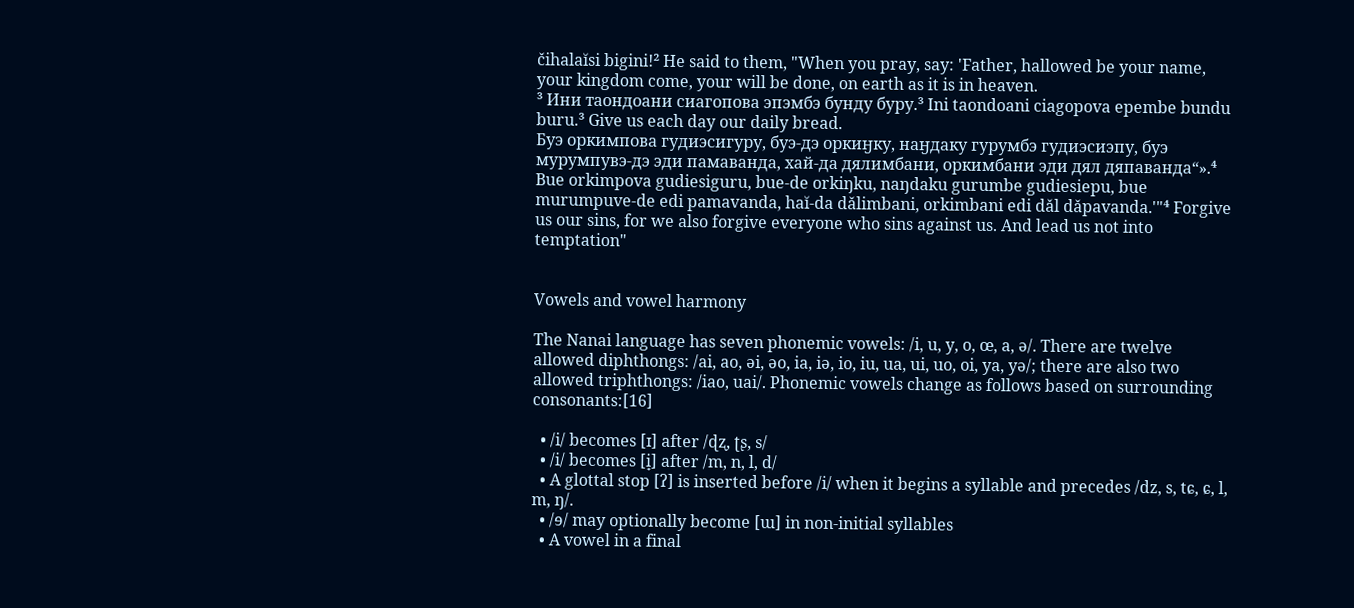čihalaĭsi bigini!² He said to them, "When you pray, say: 'Father, hallowed be your name, your kingdom come, your will be done, on earth as it is in heaven.
³ Ини таондоани сиагопова эпэмбэ бунду буру.³ Ini taondoani ciagopova epembe bundu buru.³ Give us each day our daily bread.
Буэ оркимпова гудиэсигуру, буэ-дэ оркиӈку, наӈдаку гурумбэ гудиэсиэпу, буэ мурумпувэ-дэ эди памаванда, хай-да дялимбани, оркимбани эди дял дяпаванда“».⁴ Bue orkimpova gudiesiguru, bue-de orkiŋku, naŋdaku gurumbe gudiesiepu, bue murumpuve-de edi pamavanda, haĭ-da dǎlimbani, orkimbani edi dǎl dǎpavanda.'"⁴ Forgive us our sins, for we also forgive everyone who sins against us. And lead us not into temptation"


Vowels and vowel harmony

The Nanai language has seven phonemic vowels: /i, u, y, o, œ, a, ə/. There are twelve allowed diphthongs: /ai, ao, əi, əo, ia, iə, io, iu, ua, ui, uo, oi, ya, yə/; there are also two allowed triphthongs: /iao, uai/. Phonemic vowels change as follows based on surrounding consonants:[16]

  • /i/ becomes [ɪ] after /ɖʐ, ʈʂ, s/
  • /i/ becomes [i̟] after /m, n, l, d/
  • A glottal stop [ʔ] is inserted before /i/ when it begins a syllable and precedes /dz, s, tɕ, ɕ, l, m, ŋ/.
  • /ɘ/ may optionally become [ɯ] in non-initial syllables
  • A vowel in a final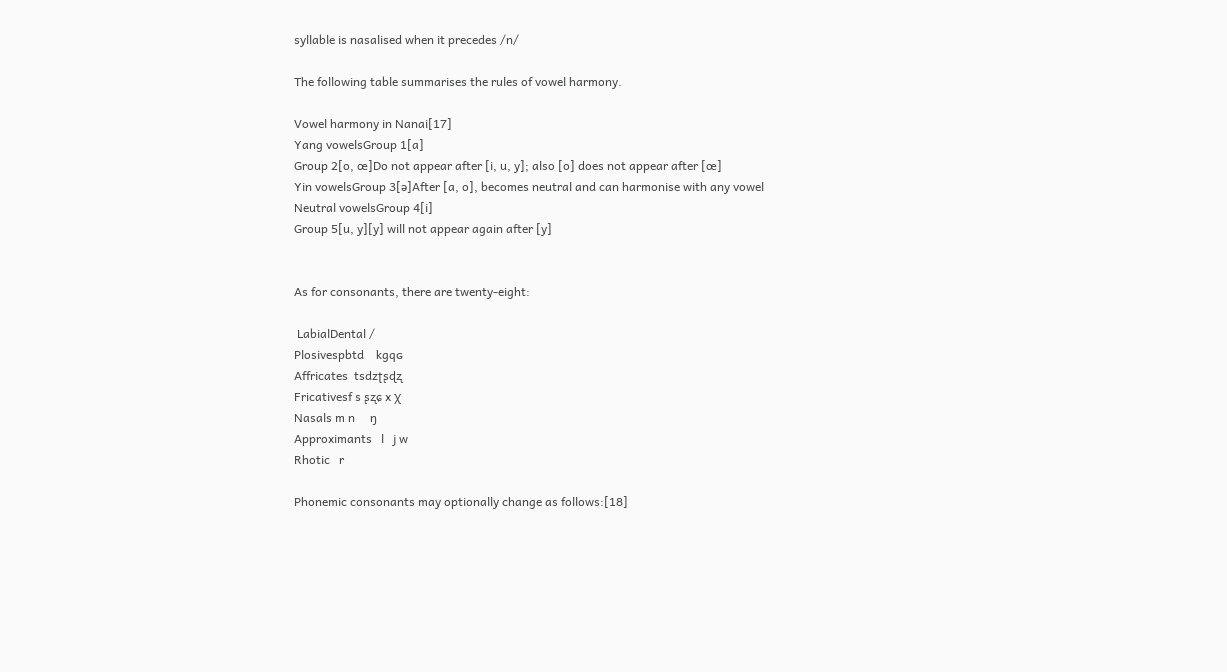syllable is nasalised when it precedes /n/

The following table summarises the rules of vowel harmony.

Vowel harmony in Nanai[17]
Yang vowelsGroup 1[a]
Group 2[o, œ]Do not appear after [i, u, y]; also [o] does not appear after [œ]
Yin vowelsGroup 3[ə]After [a, o], becomes neutral and can harmonise with any vowel
Neutral vowelsGroup 4[i]
Group 5[u, y][y] will not appear again after [y]


As for consonants, there are twenty-eight:

 LabialDental /
Plosivespbtd    kɡqɢ
Affricates  tsdzʈʂɖʐ
Fricativesf s ʂʐɕ x χ
Nasals m n     ŋ
Approximants   l   j w
Rhotic   r

Phonemic consonants may optionally change as follows:[18]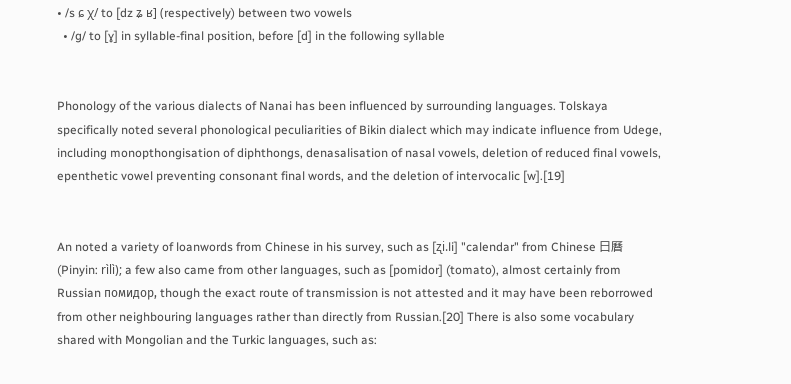• /s ɕ χ/ to [dz ʑ ʁ] (respectively) between two vowels
  • /ɡ/ to [ɣ] in syllable-final position, before [d] in the following syllable


Phonology of the various dialects of Nanai has been influenced by surrounding languages. Tolskaya specifically noted several phonological peculiarities of Bikin dialect which may indicate influence from Udege, including monopthongisation of diphthongs, denasalisation of nasal vowels, deletion of reduced final vowels, epenthetic vowel preventing consonant final words, and the deletion of intervocalic [w].[19]


An noted a variety of loanwords from Chinese in his survey, such as [ʐi.li] "calendar" from Chinese 日曆 (Pinyin: rìlì); a few also came from other languages, such as [pomidor] (tomato), almost certainly from Russian помидор, though the exact route of transmission is not attested and it may have been reborrowed from other neighbouring languages rather than directly from Russian.[20] There is also some vocabulary shared with Mongolian and the Turkic languages, such as: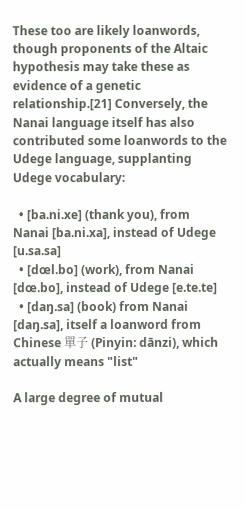These too are likely loanwords, though proponents of the Altaic hypothesis may take these as evidence of a genetic relationship.[21] Conversely, the Nanai language itself has also contributed some loanwords to the Udege language, supplanting Udege vocabulary:

  • [ba.ni.xe] (thank you), from Nanai [ba.ni.xa], instead of Udege [u.sa.sa]
  • [dœl.bo] (work), from Nanai [dœ.bo], instead of Udege [e.te.te]
  • [daŋ.sa] (book) from Nanai [daŋ.sa], itself a loanword from Chinese 單子 (Pinyin: dānzi), which actually means "list"

A large degree of mutual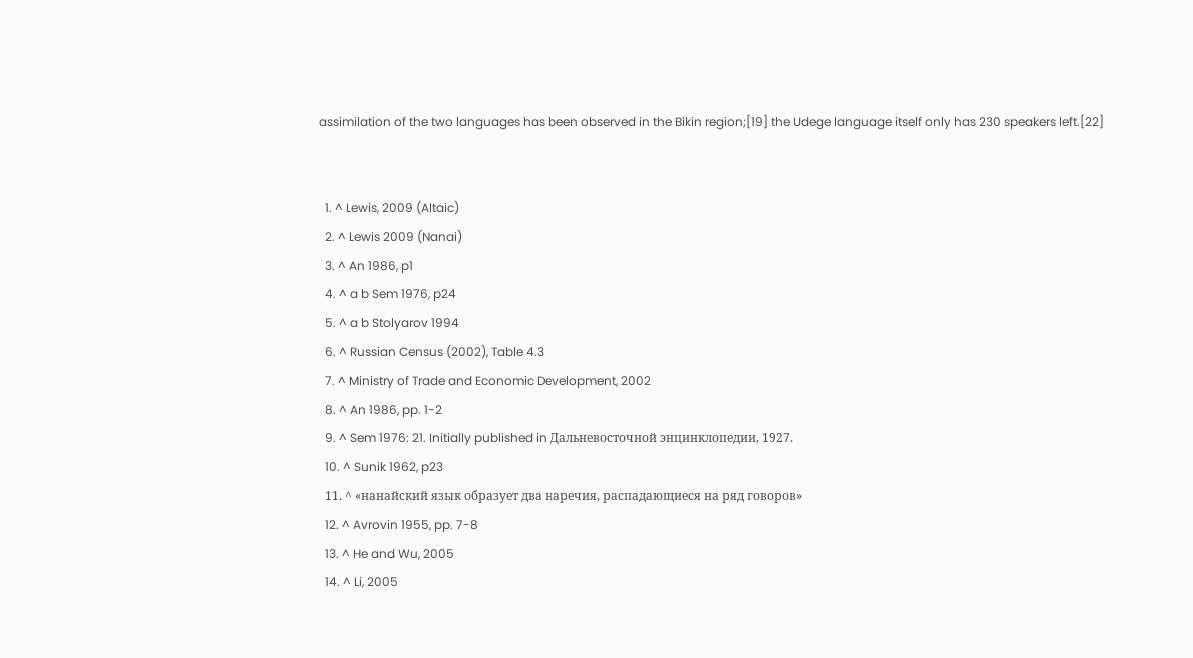assimilation of the two languages has been observed in the Bikin region;[19] the Udege language itself only has 230 speakers left.[22]


  1. ^ Lewis, 2009 (Altaic)
  2. ^ Lewis 2009 (Nanai)
  3. ^ An 1986, p1
  4. ^ a b Sem 1976, p24
  5. ^ a b Stolyarov 1994
  6. ^ Russian Census (2002), Table 4.3
  7. ^ Ministry of Trade and Economic Development, 2002
  8. ^ An 1986, pp. 1-2
  9. ^ Sem 1976: 21. Initially published in Дальневосточной энцинклопедии, 1927.
  10. ^ Sunik 1962, p23
  11. ^ «нанайский язык образует два наречия, распадающиеся на ряд говоров»
  12. ^ Avrovin 1955, pp. 7-8
  13. ^ He and Wu, 2005
  14. ^ Li, 2005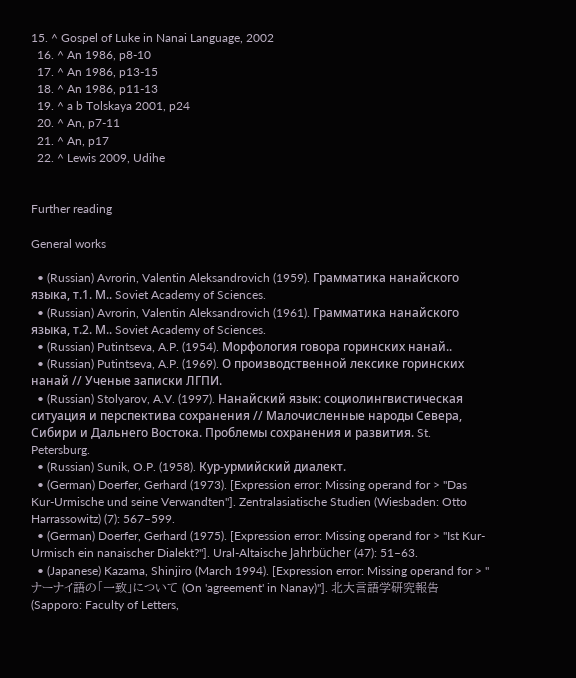15. ^ Gospel of Luke in Nanai Language, 2002
  16. ^ An 1986, p8-10
  17. ^ An 1986, p13-15
  18. ^ An 1986, p11-13
  19. ^ a b Tolskaya 2001, p24
  20. ^ An, p7-11
  21. ^ An, p17
  22. ^ Lewis 2009, Udihe


Further reading

General works

  • (Russian) Avrorin, Valentin Aleksandrovich (1959). Грамматика нанайского языка, т.1. М.. Soviet Academy of Sciences.
  • (Russian) Avrorin, Valentin Aleksandrovich (1961). Грамматика нанайского языка, т.2. М.. Soviet Academy of Sciences.
  • (Russian) Putintseva, A.P. (1954). Морфология говора горинских нанай..
  • (Russian) Putintseva, A.P. (1969). О производственной лексике горинских нанай // Ученые записки ЛГПИ.
  • (Russian) Stolyarov, A.V. (1997). Нанайский язык: социолингвистическая ситуация и перспектива сохранения // Малочисленные народы Севера, Сибири и Дальнего Востока. Проблемы сохранения и развития. St. Petersburg.
  • (Russian) Sunik, O.P. (1958). Кур-урмийский диалект.
  • (German) Doerfer, Gerhard (1973). [Expression error: Missing operand for > "Das Kur-Urmische und seine Verwandten"]. Zentralasiatische Studien (Wiesbaden: Otto Harrassowitz) (7): 567–599.
  • (German) Doerfer, Gerhard (1975). [Expression error: Missing operand for > "Ist Kur-Urmisch ein nanaischer Dialekt?"]. Ural-Altaische Jahrbücher (47): 51–63.
  • (Japanese) Kazama, Shinjiro (March 1994). [Expression error: Missing operand for > "ナーナイ語の「一致」について (On 'agreement' in Nanay)"]. 北大言語学研究報告 (Sapporo: Faculty of Letters,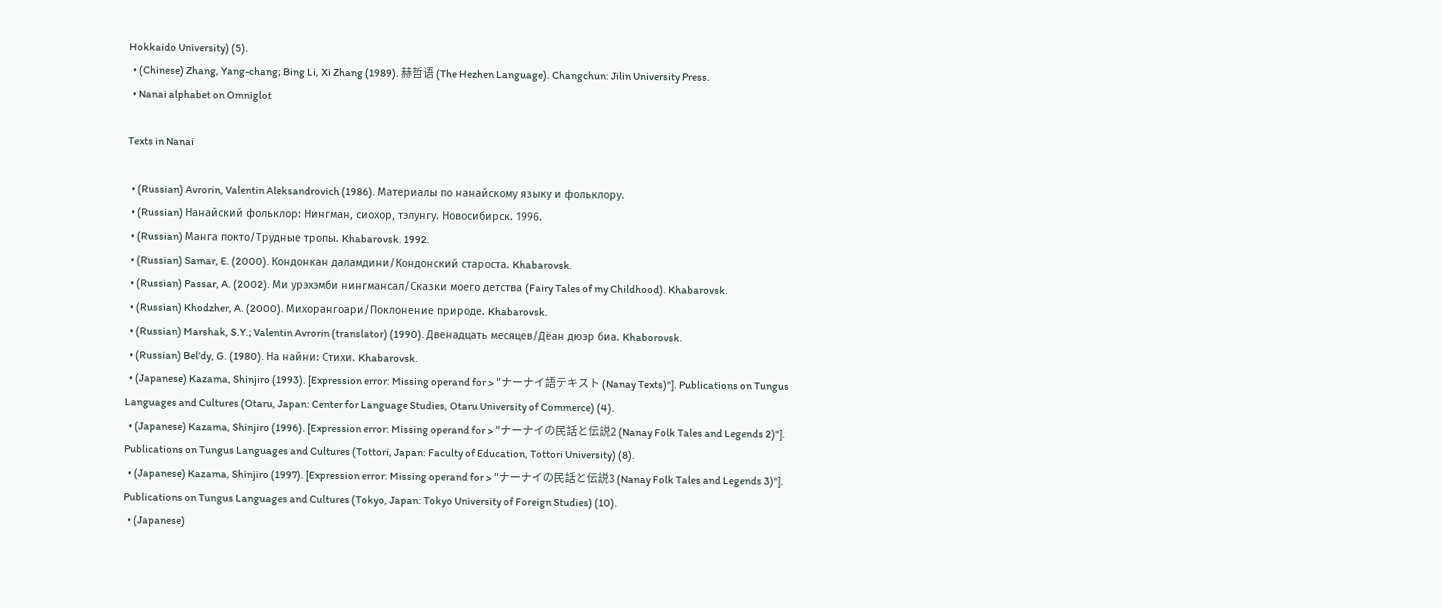Hokkaido University) (5).
  • (Chinese) Zhang, Yang-chang; Bing Li, Xi Zhang (1989). 赫哲语 (The Hezhen Language). Changchun: Jilin University Press.
  • Nanai alphabet on Omniglot

Texts in Nanai

  • (Russian) Avrorin, Valentin Aleksandrovich (1986). Материалы по нанайскому языку и фольклору.
  • (Russian) Нанайский фольклор: Нингман, сиохор, тэлунгу. Новосибирск. 1996.
  • (Russian) Манга покто/Трудные тропы. Khabarovsk. 1992.
  • (Russian) Samar, E. (2000). Кондонкан даламдини/Кондонский староста. Khabarovsk.
  • (Russian) Passar, A. (2002). Ми урэхэмби нингмансал/Сказки моего детства (Fairy Tales of my Childhood). Khabarovsk.
  • (Russian) Khodzher, A. (2000). Михорангоари/Поклонение природе. Khabarovsk.
  • (Russian) Marshak, S.Y.; Valentin Avrorin (translator) (1990). Двенадцать месяцев/Дёан дюэр биа. Khaborovsk.
  • (Russian) Bel'dy, G. (1980). На найни: Стихи. Khabarovsk.
  • (Japanese) Kazama, Shinjiro (1993). [Expression error: Missing operand for > "ナーナイ語テキスト (Nanay Texts)"]. Publications on Tungus Languages and Cultures (Otaru, Japan: Center for Language Studies, Otaru University of Commerce) (4).
  • (Japanese) Kazama, Shinjiro (1996). [Expression error: Missing operand for > "ナーナイの民話と伝説2 (Nanay Folk Tales and Legends 2)"]. Publications on Tungus Languages and Cultures (Tottori, Japan: Faculty of Education, Tottori University) (8).
  • (Japanese) Kazama, Shinjiro (1997). [Expression error: Missing operand for > "ナーナイの民話と伝説3 (Nanay Folk Tales and Legends 3)"]. Publications on Tungus Languages and Cultures (Tokyo, Japan: Tokyo University of Foreign Studies) (10).
  • (Japanese)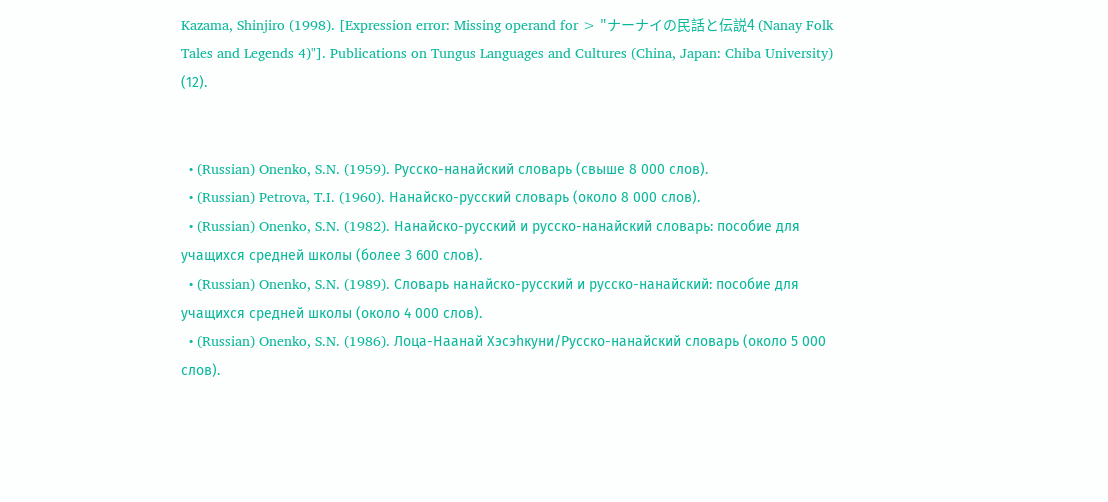Kazama, Shinjiro (1998). [Expression error: Missing operand for > "ナーナイの民話と伝説4 (Nanay Folk Tales and Legends 4)"]. Publications on Tungus Languages and Cultures (China, Japan: Chiba University) (12).


  • (Russian) Onenko, S.N. (1959). Русско-нанайский словарь (свыше 8 000 слов).
  • (Russian) Petrova, T.I. (1960). Нанайско-русский словарь (около 8 000 слов).
  • (Russian) Onenko, S.N. (1982). Нанайско-русский и русско-нанайский словарь: пособие для учащихся средней школы (более 3 600 слов).
  • (Russian) Onenko, S.N. (1989). Словарь нанайско-русский и русско-нанайский: пособие для учащихся средней школы (около 4 000 слов).
  • (Russian) Onenko, S.N. (1986). Лоца-Наанай Хэсэhкуни/Русско-нанайский словарь (около 5 000 слов).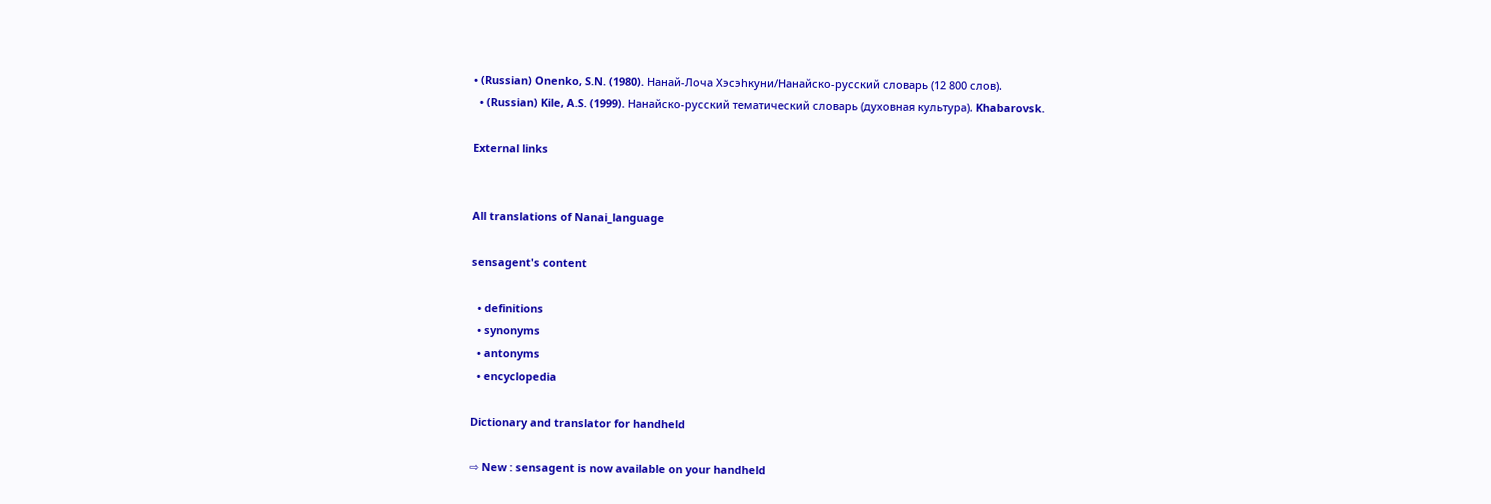• (Russian) Onenko, S.N. (1980). Нанай-Лоча Хэсэhкуни/Нанайско-русский словарь (12 800 слов).
  • (Russian) Kile, A.S. (1999). Нанайско-русский тематический словарь (духовная культура). Khabarovsk.

External links


All translations of Nanai_language

sensagent's content

  • definitions
  • synonyms
  • antonyms
  • encyclopedia

Dictionary and translator for handheld

⇨ New : sensagent is now available on your handheld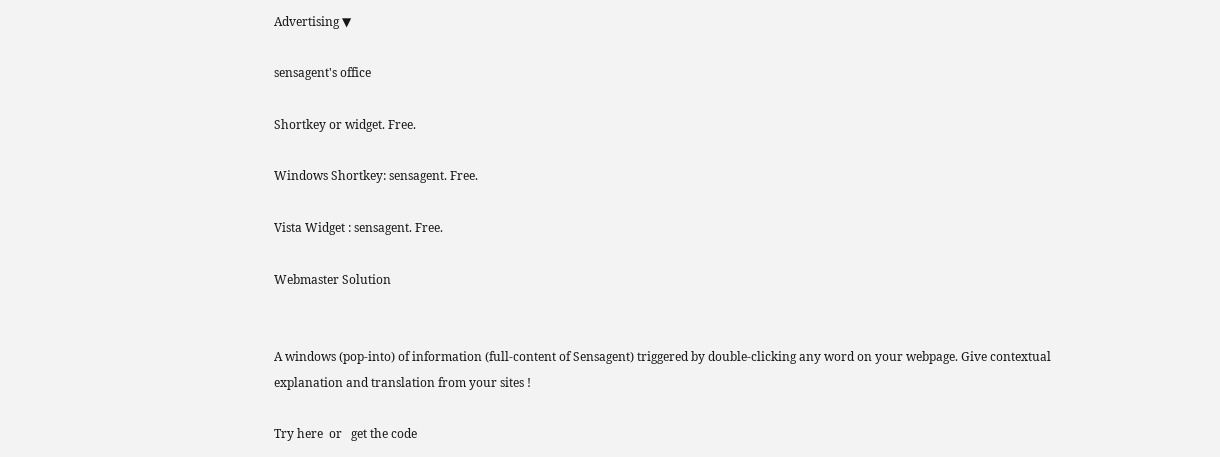Advertising ▼

sensagent's office

Shortkey or widget. Free.

Windows Shortkey: sensagent. Free.

Vista Widget : sensagent. Free.

Webmaster Solution


A windows (pop-into) of information (full-content of Sensagent) triggered by double-clicking any word on your webpage. Give contextual explanation and translation from your sites !

Try here  or   get the code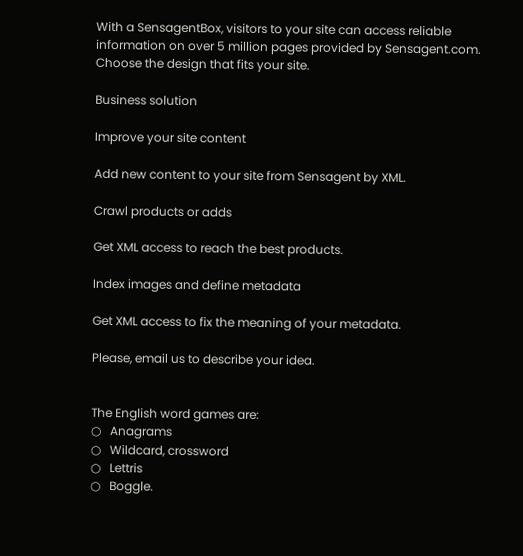With a SensagentBox, visitors to your site can access reliable information on over 5 million pages provided by Sensagent.com. Choose the design that fits your site.

Business solution

Improve your site content

Add new content to your site from Sensagent by XML.

Crawl products or adds

Get XML access to reach the best products.

Index images and define metadata

Get XML access to fix the meaning of your metadata.

Please, email us to describe your idea.


The English word games are:
○   Anagrams
○   Wildcard, crossword
○   Lettris
○   Boggle.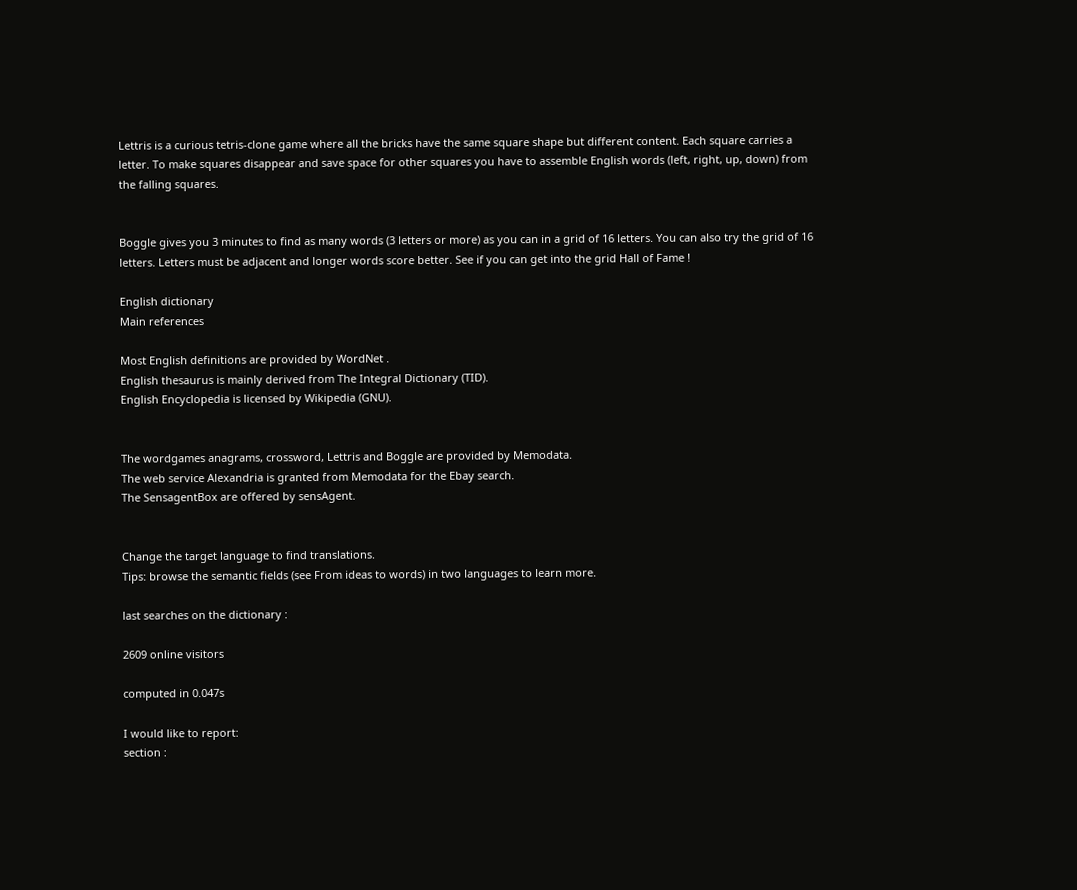Lettris is a curious tetris-clone game where all the bricks have the same square shape but different content. Each square carries a letter. To make squares disappear and save space for other squares you have to assemble English words (left, right, up, down) from the falling squares.


Boggle gives you 3 minutes to find as many words (3 letters or more) as you can in a grid of 16 letters. You can also try the grid of 16 letters. Letters must be adjacent and longer words score better. See if you can get into the grid Hall of Fame !

English dictionary
Main references

Most English definitions are provided by WordNet .
English thesaurus is mainly derived from The Integral Dictionary (TID).
English Encyclopedia is licensed by Wikipedia (GNU).


The wordgames anagrams, crossword, Lettris and Boggle are provided by Memodata.
The web service Alexandria is granted from Memodata for the Ebay search.
The SensagentBox are offered by sensAgent.


Change the target language to find translations.
Tips: browse the semantic fields (see From ideas to words) in two languages to learn more.

last searches on the dictionary :

2609 online visitors

computed in 0.047s

I would like to report:
section :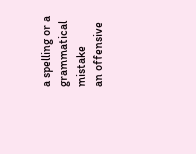a spelling or a grammatical mistake
an offensive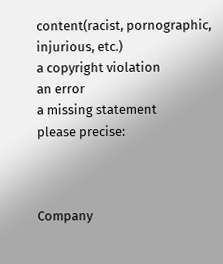content(racist, pornographic, injurious, etc.)
a copyright violation
an error
a missing statement
please precise:



Company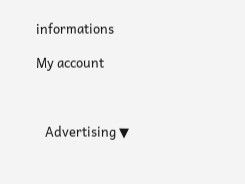informations

My account



   Advertising ▼